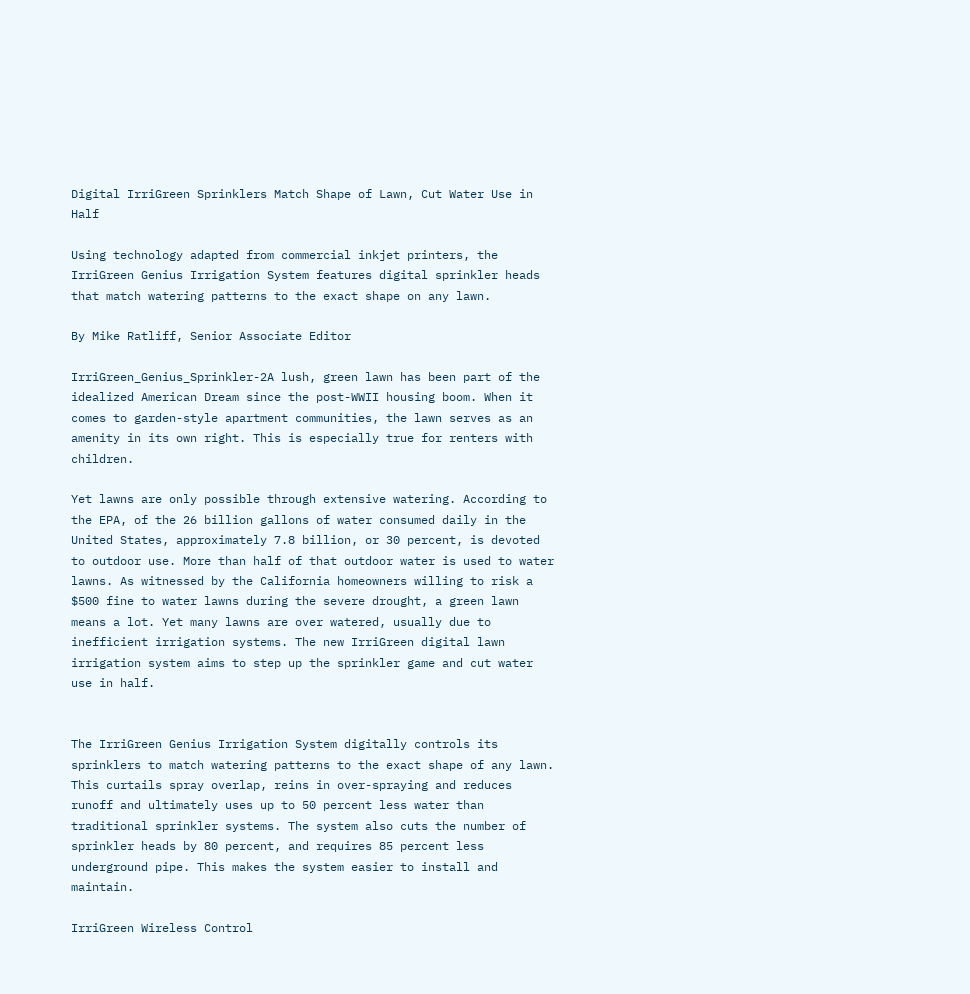Digital IrriGreen Sprinklers Match Shape of Lawn, Cut Water Use in Half

Using technology adapted from commercial inkjet printers, the IrriGreen Genius Irrigation System features digital sprinkler heads that match watering patterns to the exact shape on any lawn.

By Mike Ratliff, Senior Associate Editor

IrriGreen_Genius_Sprinkler-2A lush, green lawn has been part of the idealized American Dream since the post-WWII housing boom. When it comes to garden-style apartment communities, the lawn serves as an amenity in its own right. This is especially true for renters with children.

Yet lawns are only possible through extensive watering. According to the EPA, of the 26 billion gallons of water consumed daily in the United States, approximately 7.8 billion, or 30 percent, is devoted to outdoor use. More than half of that outdoor water is used to water lawns. As witnessed by the California homeowners willing to risk a $500 fine to water lawns during the severe drought, a green lawn means a lot. Yet many lawns are over watered, usually due to inefficient irrigation systems. The new IrriGreen digital lawn irrigation system aims to step up the sprinkler game and cut water use in half.


The IrriGreen Genius Irrigation System digitally controls its sprinklers to match watering patterns to the exact shape of any lawn. This curtails spray overlap, reins in over-spraying and reduces runoff and ultimately uses up to 50 percent less water than traditional sprinkler systems. The system also cuts the number of sprinkler heads by 80 percent, and requires 85 percent less underground pipe. This makes the system easier to install and maintain.

IrriGreen Wireless Control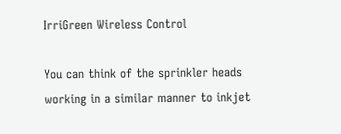IrriGreen Wireless Control

You can think of the sprinkler heads working in a similar manner to inkjet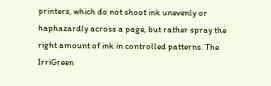printers, which do not shoot ink unevenly or haphazardly across a page, but rather spray the right amount of ink in controlled patterns. The IrriGreen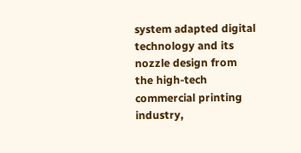system adapted digital technology and its nozzle design from the high-tech commercial printing industry,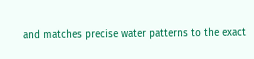and matches precise water patterns to the exact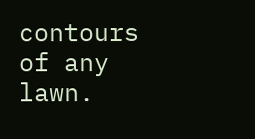contours of any lawn.